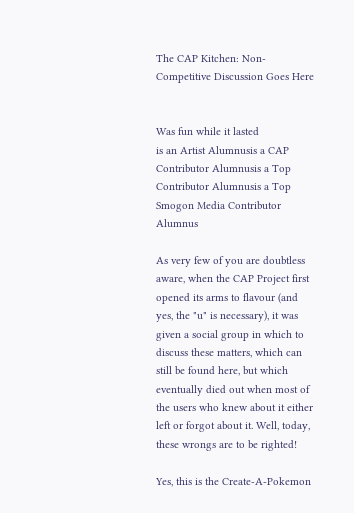The CAP Kitchen: Non-Competitive Discussion Goes Here


Was fun while it lasted
is an Artist Alumnusis a CAP Contributor Alumnusis a Top Contributor Alumnusis a Top Smogon Media Contributor Alumnus

As very few of you are doubtless aware, when the CAP Project first opened its arms to flavour (and yes, the "u" is necessary), it was given a social group in which to discuss these matters, which can still be found here, but which eventually died out when most of the users who knew about it either left or forgot about it. Well, today, these wrongs are to be righted!

Yes, this is the Create-A-Pokemon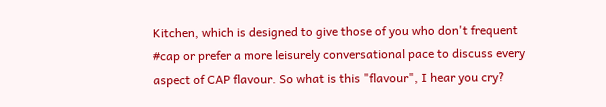Kitchen, which is designed to give those of you who don't frequent #cap or prefer a more leisurely conversational pace to discuss every aspect of CAP flavour. So what is this "flavour", I hear you cry?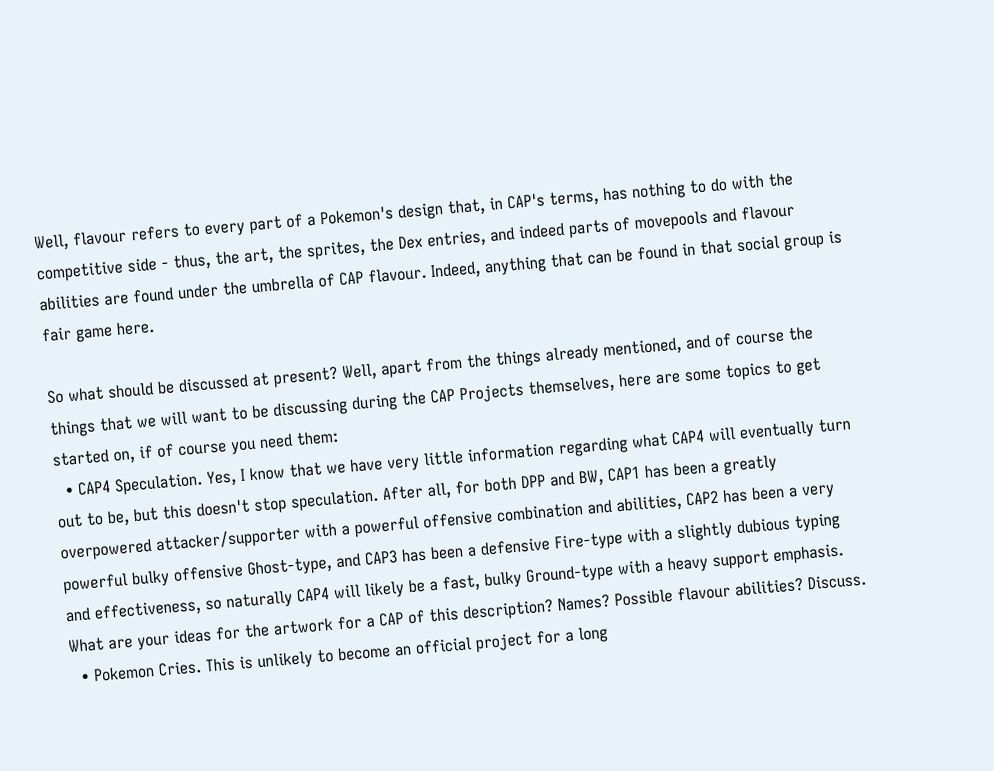Well, flavour refers to every part of a Pokemon's design that, in CAP's terms, has nothing to do with the competitive side - thus, the art, the sprites, the Dex entries, and indeed parts of movepools and flavour abilities are found under the umbrella of CAP flavour. Indeed, anything that can be found in that social group is fair game here.

So what should be discussed at present? Well, apart from the things already mentioned, and of course the things that we will want to be discussing during the CAP Projects themselves, here are some topics to get started on, if of course you need them:
  • CAP4 Speculation. Yes, I know that we have very little information regarding what CAP4 will eventually turn out to be, but this doesn't stop speculation. After all, for both DPP and BW, CAP1 has been a greatly overpowered attacker/supporter with a powerful offensive combination and abilities, CAP2 has been a very powerful bulky offensive Ghost-type, and CAP3 has been a defensive Fire-type with a slightly dubious typing and effectiveness, so naturally CAP4 will likely be a fast, bulky Ground-type with a heavy support emphasis. What are your ideas for the artwork for a CAP of this description? Names? Possible flavour abilities? Discuss.
  • Pokemon Cries. This is unlikely to become an official project for a long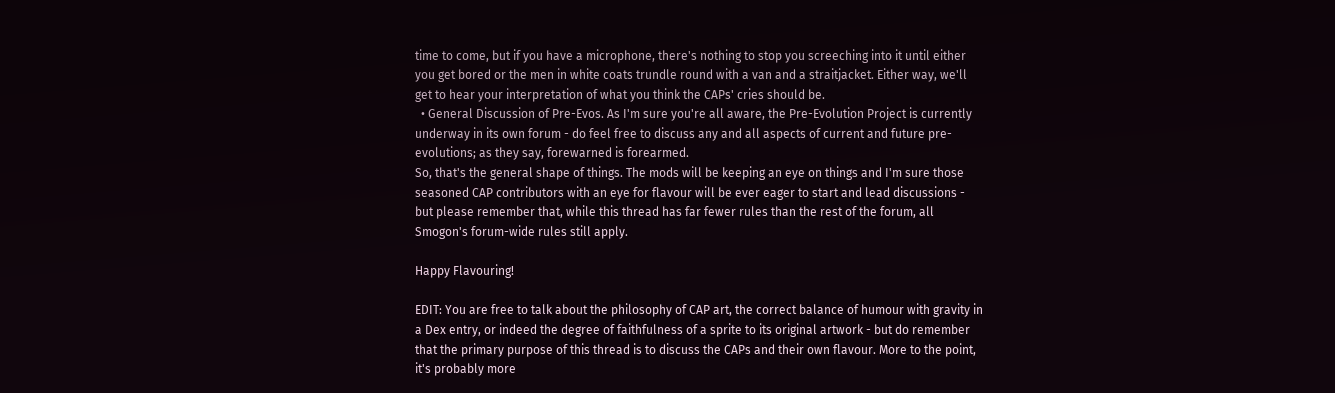time to come, but if you have a microphone, there's nothing to stop you screeching into it until either you get bored or the men in white coats trundle round with a van and a straitjacket. Either way, we'll get to hear your interpretation of what you think the CAPs' cries should be.
  • General Discussion of Pre-Evos. As I'm sure you're all aware, the Pre-Evolution Project is currently underway in its own forum - do feel free to discuss any and all aspects of current and future pre-evolutions; as they say, forewarned is forearmed.
So, that's the general shape of things. The mods will be keeping an eye on things and I'm sure those seasoned CAP contributors with an eye for flavour will be ever eager to start and lead discussions - but please remember that, while this thread has far fewer rules than the rest of the forum, all Smogon's forum-wide rules still apply.

Happy Flavouring!

EDIT: You are free to talk about the philosophy of CAP art, the correct balance of humour with gravity in a Dex entry, or indeed the degree of faithfulness of a sprite to its original artwork - but do remember that the primary purpose of this thread is to discuss the CAPs and their own flavour. More to the point, it's probably more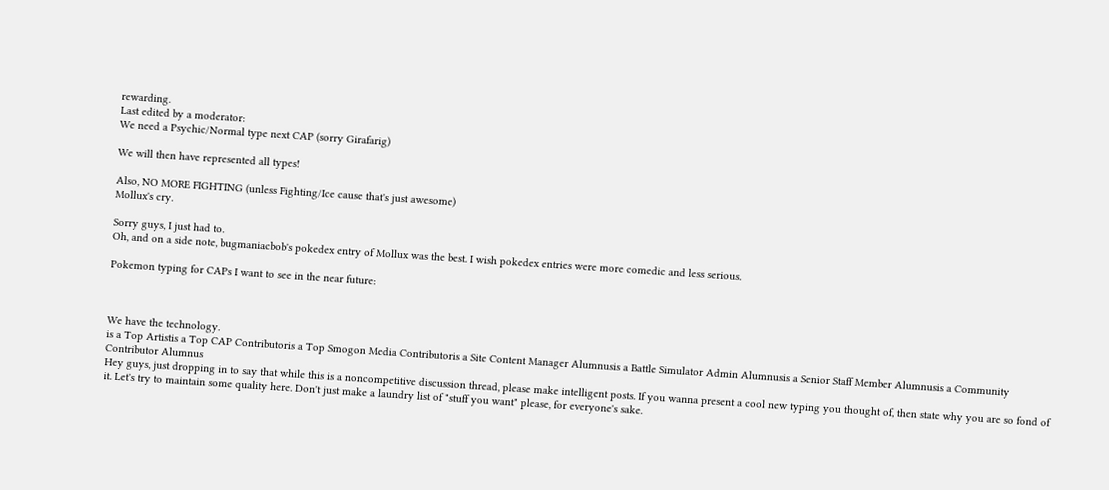rewarding.
Last edited by a moderator:
We need a Psychic/Normal type next CAP (sorry Girafarig)

We will then have represented all types!

Also, NO MORE FIGHTING (unless Fighting/Ice cause that's just awesome)
Mollux's cry.

Sorry guys, I just had to.
Oh, and on a side note, bugmaniacbob's pokedex entry of Mollux was the best. I wish pokedex entries were more comedic and less serious.

Pokemon typing for CAPs I want to see in the near future:



We have the technology.
is a Top Artistis a Top CAP Contributoris a Top Smogon Media Contributoris a Site Content Manager Alumnusis a Battle Simulator Admin Alumnusis a Senior Staff Member Alumnusis a Community Contributor Alumnus
Hey guys, just dropping in to say that while this is a noncompetitive discussion thread, please make intelligent posts. If you wanna present a cool new typing you thought of, then state why you are so fond of it. Let's try to maintain some quality here. Don't just make a laundry list of "stuff you want" please, for everyone's sake.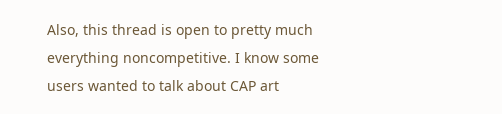Also, this thread is open to pretty much everything noncompetitive. I know some users wanted to talk about CAP art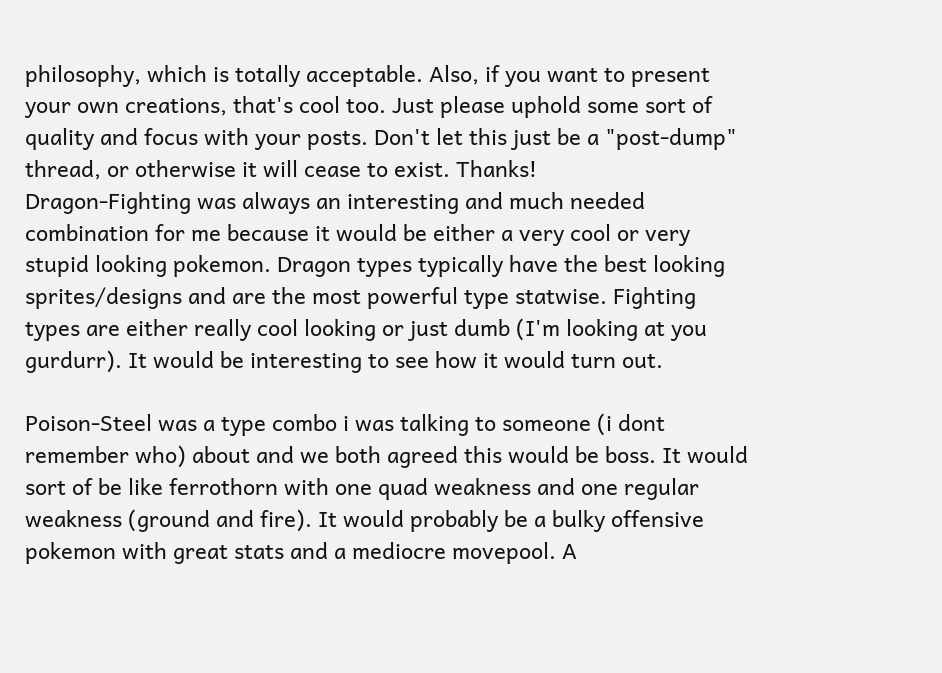philosophy, which is totally acceptable. Also, if you want to present your own creations, that's cool too. Just please uphold some sort of quality and focus with your posts. Don't let this just be a "post-dump" thread, or otherwise it will cease to exist. Thanks!
Dragon-Fighting was always an interesting and much needed combination for me because it would be either a very cool or very stupid looking pokemon. Dragon types typically have the best looking sprites/designs and are the most powerful type statwise. Fighting types are either really cool looking or just dumb (I'm looking at you gurdurr). It would be interesting to see how it would turn out.

Poison-Steel was a type combo i was talking to someone (i dont remember who) about and we both agreed this would be boss. It would sort of be like ferrothorn with one quad weakness and one regular weakness (ground and fire). It would probably be a bulky offensive pokemon with great stats and a mediocre movepool. A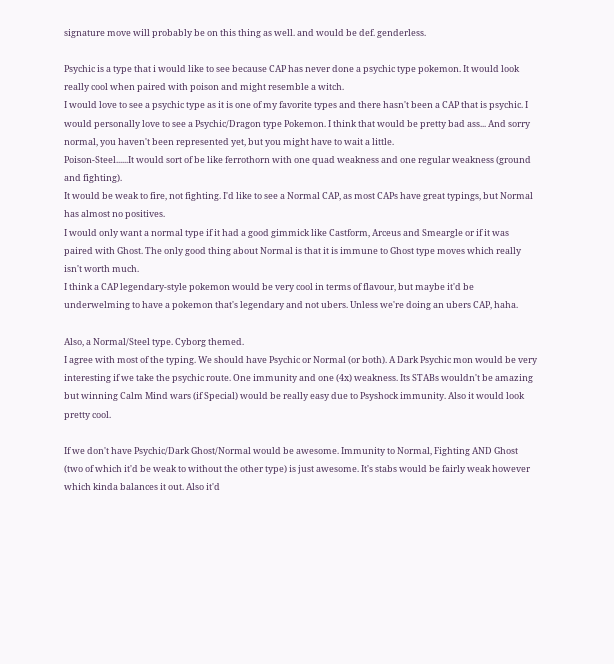signature move will probably be on this thing as well. and would be def. genderless.

Psychic is a type that i would like to see because CAP has never done a psychic type pokemon. It would look really cool when paired with poison and might resemble a witch.
I would love to see a psychic type as it is one of my favorite types and there hasn't been a CAP that is psychic. I would personally love to see a Psychic/Dragon type Pokemon. I think that would be pretty bad ass... And sorry normal, you haven't been represented yet, but you might have to wait a little.
Poison-Steel......It would sort of be like ferrothorn with one quad weakness and one regular weakness (ground and fighting).
It would be weak to fire, not fighting. I'd like to see a Normal CAP, as most CAPs have great typings, but Normal has almost no positives.
I would only want a normal type if it had a good gimmick like Castform, Arceus and Smeargle or if it was paired with Ghost. The only good thing about Normal is that it is immune to Ghost type moves which really isn't worth much.
I think a CAP legendary-style pokemon would be very cool in terms of flavour, but maybe it'd be underwelming to have a pokemon that's legendary and not ubers. Unless we're doing an ubers CAP, haha.

Also, a Normal/Steel type. Cyborg themed.
I agree with most of the typing. We should have Psychic or Normal (or both). A Dark Psychic mon would be very interesting if we take the psychic route. One immunity and one (4x) weakness. Its STABs wouldn't be amazing but winning Calm Mind wars (if Special) would be really easy due to Psyshock immunity. Also it would look pretty cool.

If we don't have Psychic/Dark Ghost/Normal would be awesome. Immunity to Normal, Fighting AND Ghost (two of which it'd be weak to without the other type) is just awesome. It's stabs would be fairly weak however which kinda balances it out. Also it'd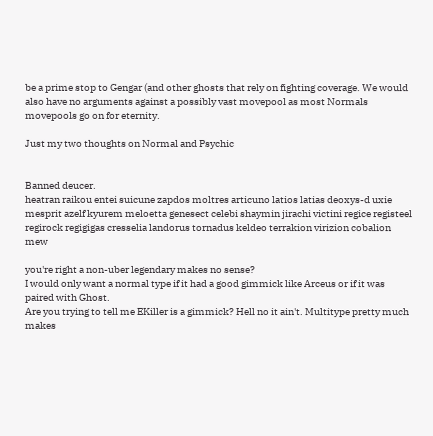be a prime stop to Gengar (and other ghosts that rely on fighting coverage. We would also have no arguments against a possibly vast movepool as most Normals movepools go on for eternity.

Just my two thoughts on Normal and Psychic


Banned deucer.
heatran raikou entei suicune zapdos moltres articuno latios latias deoxys-d uxie mesprit azelf kyurem meloetta genesect celebi shaymin jirachi victini regice registeel regirock regigigas cresselia landorus tornadus keldeo terrakion virizion cobalion mew

you're right a non-uber legendary makes no sense?
I would only want a normal type if it had a good gimmick like Arceus or if it was paired with Ghost.
Are you trying to tell me EKiller is a gimmick? Hell no it ain't. Multitype pretty much makes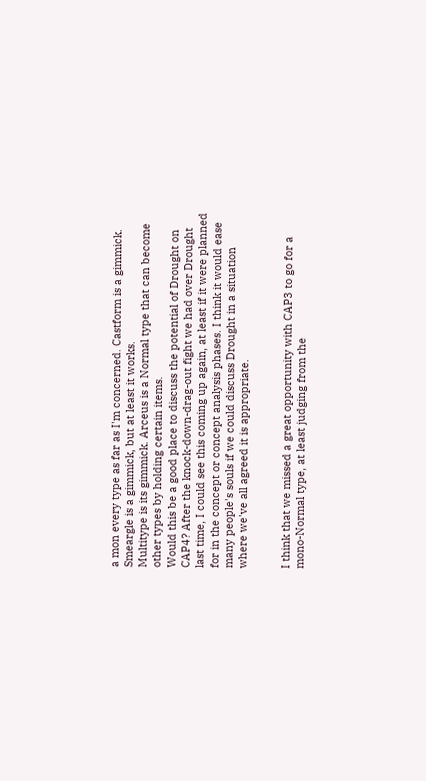a mon every type as far as I'm concerned. Castform is a gimmick. Smeargle is a gimmick, but at least it works.
Multitype is its gimmick. Arceus is a Normal type that can become other types by holding certain items.
Would this be a good place to discuss the potential of Drought on CAP4? After the knock-down-drag-out fight we had over Drought last time, I could see this coming up again, at least if it were planned for in the concept or concept analysis phases. I think it would ease many people's souls if we could discuss Drought in a situation where we've all agreed it is appropriate.


I think that we missed a great opportunity with CAP3 to go for a mono-Normal type, at least judging from the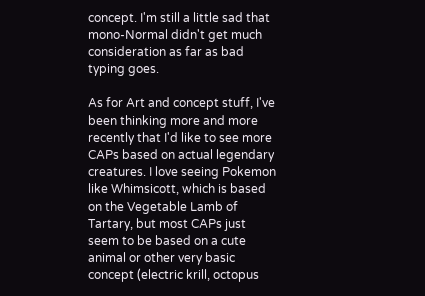concept. I'm still a little sad that mono-Normal didn't get much consideration as far as bad typing goes.

As for Art and concept stuff, I've been thinking more and more recently that I'd like to see more CAPs based on actual legendary creatures. I love seeing Pokemon like Whimsicott, which is based on the Vegetable Lamb of Tartary, but most CAPs just seem to be based on a cute animal or other very basic concept (electric krill, octopus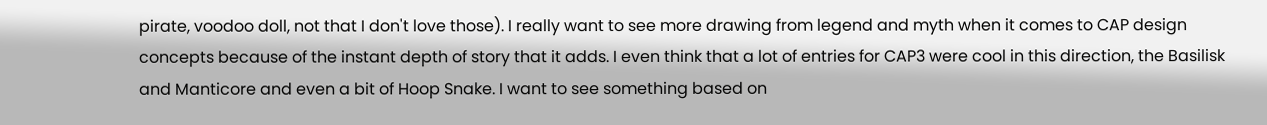pirate, voodoo doll, not that I don't love those). I really want to see more drawing from legend and myth when it comes to CAP design concepts because of the instant depth of story that it adds. I even think that a lot of entries for CAP3 were cool in this direction, the Basilisk and Manticore and even a bit of Hoop Snake. I want to see something based on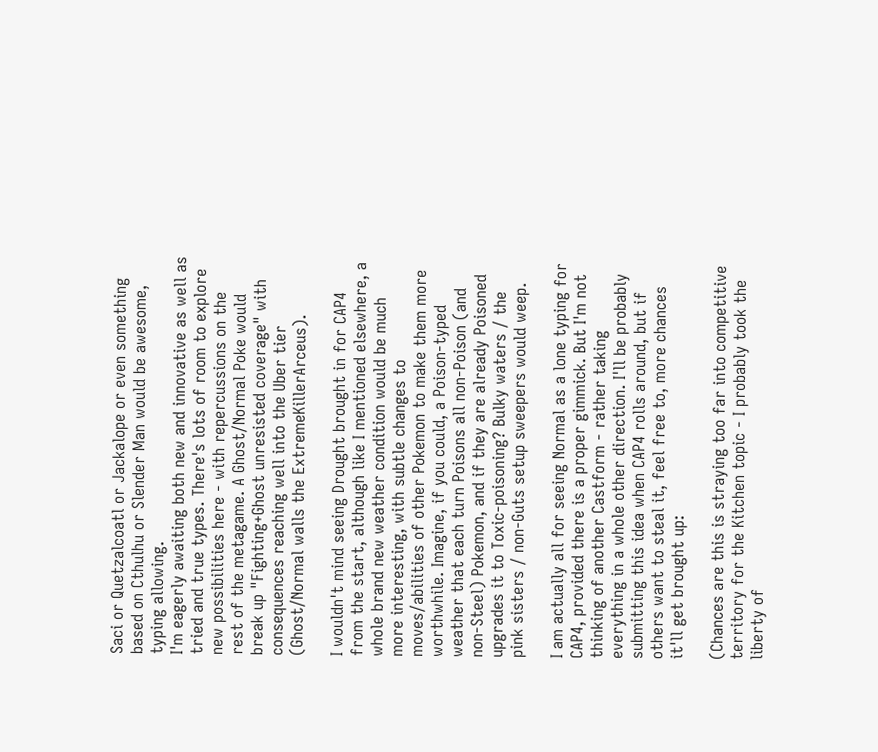Saci or Quetzalcoatl or Jackalope or even something based on Cthulhu or Slender Man would be awesome, typing allowing.
I'm eagerly awaiting both new and innovative as well as tried and true types. There's lots of room to explore new possibilities here - with repercussions on the rest of the metagame. A Ghost/Normal Poke would break up "Fighting+Ghost unresisted coverage" with consequences reaching well into the Uber tier (Ghost/Normal walls the ExtremeKillerArceus).

I wouldn't mind seeing Drought brought in for CAP4 from the start, although like I mentioned elsewhere, a whole brand new weather condition would be much more interesting, with subtle changes to moves/abilities of other Pokemon to make them more worthwhile. Imagine, if you could, a Poison-typed weather that each turn Poisons all non-Poison (and non-Steel) Pokemon, and if they are already Poisoned upgrades it to Toxic-poisoning? Bulky waters / the pink sisters / non-Guts setup sweepers would weep.

I am actually all for seeing Normal as a lone typing for CAP4, provided there is a proper gimmick. But I'm not thinking of another Castform - rather taking everything in a whole other direction. I'll be probably submitting this idea when CAP4 rolls around, but if others want to steal it, feel free to, more chances it'll get brought up:

(Chances are this is straying too far into competitive territory for the Kitchen topic - I probably took the liberty of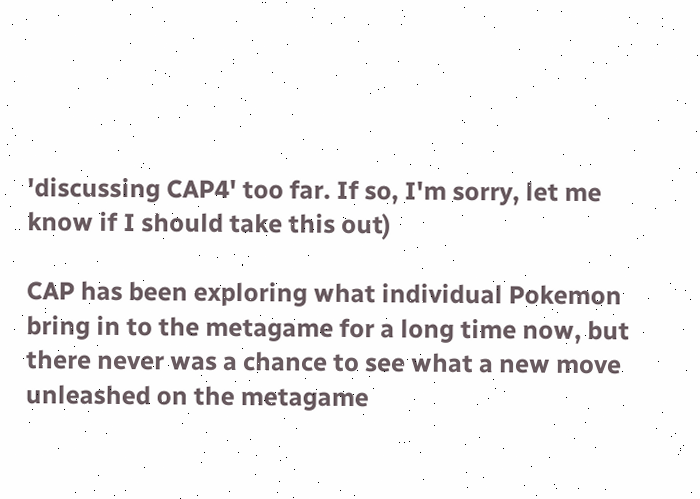'discussing CAP4' too far. If so, I'm sorry, let me know if I should take this out)

CAP has been exploring what individual Pokemon bring in to the metagame for a long time now, but there never was a chance to see what a new move unleashed on the metagame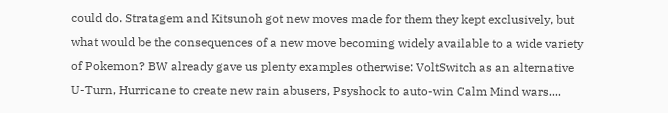could do. Stratagem and Kitsunoh got new moves made for them they kept exclusively, but what would be the consequences of a new move becoming widely available to a wide variety of Pokemon? BW already gave us plenty examples otherwise: VoltSwitch as an alternative U-Turn, Hurricane to create new rain abusers, Psyshock to auto-win Calm Mind wars....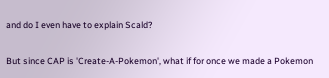and do I even have to explain Scald?

But since CAP is 'Create-A-Pokemon', what if for once we made a Pokemon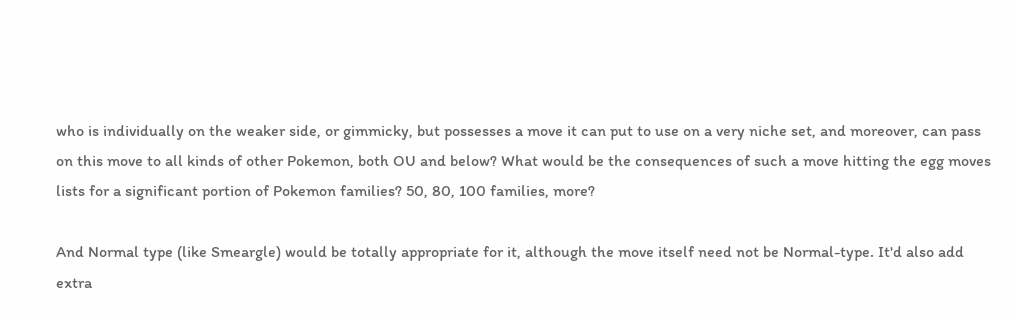who is individually on the weaker side, or gimmicky, but possesses a move it can put to use on a very niche set, and moreover, can pass on this move to all kinds of other Pokemon, both OU and below? What would be the consequences of such a move hitting the egg moves lists for a significant portion of Pokemon families? 50, 80, 100 families, more?

And Normal type (like Smeargle) would be totally appropriate for it, although the move itself need not be Normal-type. It'd also add extra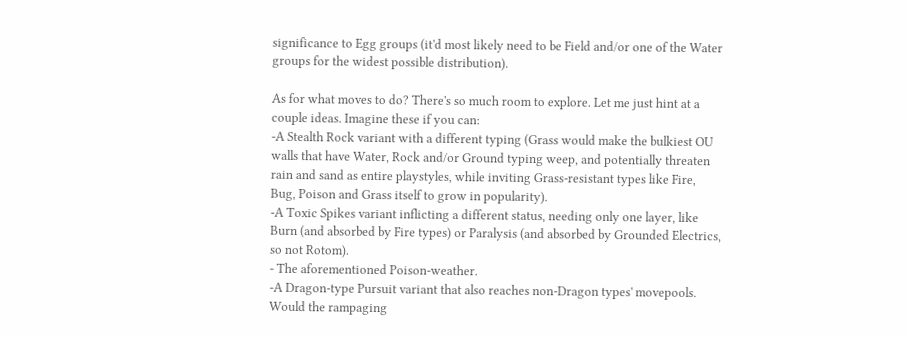significance to Egg groups (it'd most likely need to be Field and/or one of the Water groups for the widest possible distribution).

As for what moves to do? There's so much room to explore. Let me just hint at a couple ideas. Imagine these if you can:
-A Stealth Rock variant with a different typing (Grass would make the bulkiest OU walls that have Water, Rock and/or Ground typing weep, and potentially threaten rain and sand as entire playstyles, while inviting Grass-resistant types like Fire, Bug, Poison and Grass itself to grow in popularity).
-A Toxic Spikes variant inflicting a different status, needing only one layer, like Burn (and absorbed by Fire types) or Paralysis (and absorbed by Grounded Electrics, so not Rotom).
- The aforementioned Poison-weather.
-A Dragon-type Pursuit variant that also reaches non-Dragon types' movepools. Would the rampaging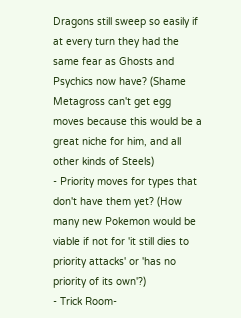Dragons still sweep so easily if at every turn they had the same fear as Ghosts and Psychics now have? (Shame Metagross can't get egg moves because this would be a great niche for him, and all other kinds of Steels)
- Priority moves for types that don't have them yet? (How many new Pokemon would be viable if not for 'it still dies to priority attacks' or 'has no priority of its own'?)
- Trick Room-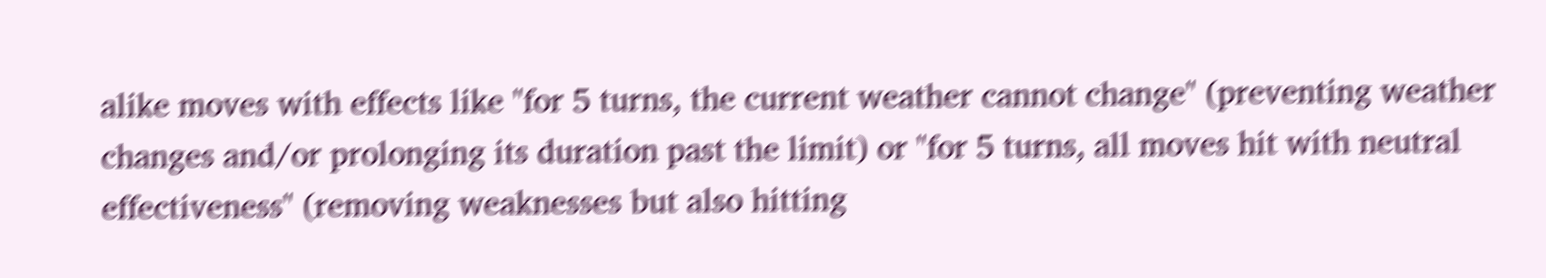alike moves with effects like "for 5 turns, the current weather cannot change" (preventing weather changes and/or prolonging its duration past the limit) or "for 5 turns, all moves hit with neutral effectiveness" (removing weaknesses but also hitting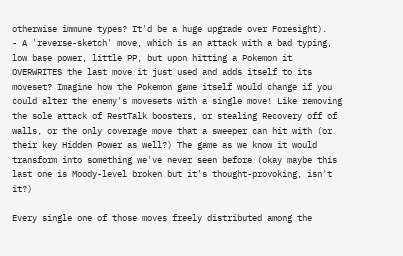otherwise immune types? It'd be a huge upgrade over Foresight).
- A 'reverse-sketch' move, which is an attack with a bad typing, low base power, little PP, but upon hitting a Pokemon it OVERWRITES the last move it just used and adds itself to its moveset? Imagine how the Pokemon game itself would change if you could alter the enemy's movesets with a single move! Like removing the sole attack of RestTalk boosters, or stealing Recovery off of walls, or the only coverage move that a sweeper can hit with (or their key Hidden Power as well?) The game as we know it would transform into something we've never seen before (okay maybe this last one is Moody-level broken but it's thought-provoking, isn't it?)

Every single one of those moves freely distributed among the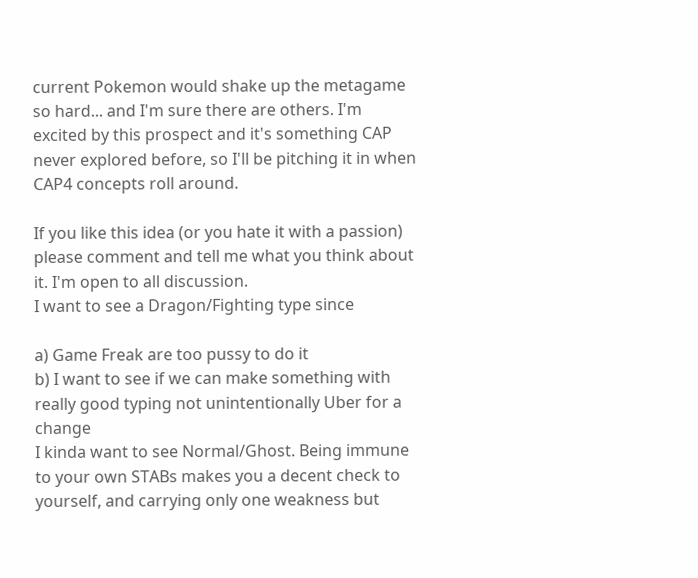current Pokemon would shake up the metagame so hard... and I'm sure there are others. I'm excited by this prospect and it's something CAP never explored before, so I'll be pitching it in when CAP4 concepts roll around.

If you like this idea (or you hate it with a passion) please comment and tell me what you think about it. I'm open to all discussion.
I want to see a Dragon/Fighting type since

a) Game Freak are too pussy to do it
b) I want to see if we can make something with really good typing not unintentionally Uber for a change
I kinda want to see Normal/Ghost. Being immune to your own STABs makes you a decent check to yourself, and carrying only one weakness but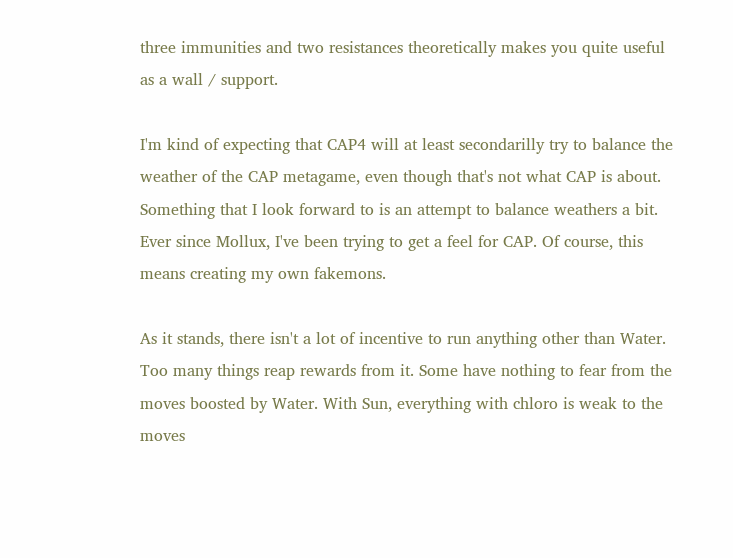three immunities and two resistances theoretically makes you quite useful as a wall / support.

I'm kind of expecting that CAP4 will at least secondarilly try to balance the weather of the CAP metagame, even though that's not what CAP is about.
Something that I look forward to is an attempt to balance weathers a bit. Ever since Mollux, I've been trying to get a feel for CAP. Of course, this means creating my own fakemons.

As it stands, there isn't a lot of incentive to run anything other than Water. Too many things reap rewards from it. Some have nothing to fear from the moves boosted by Water. With Sun, everything with chloro is weak to the moves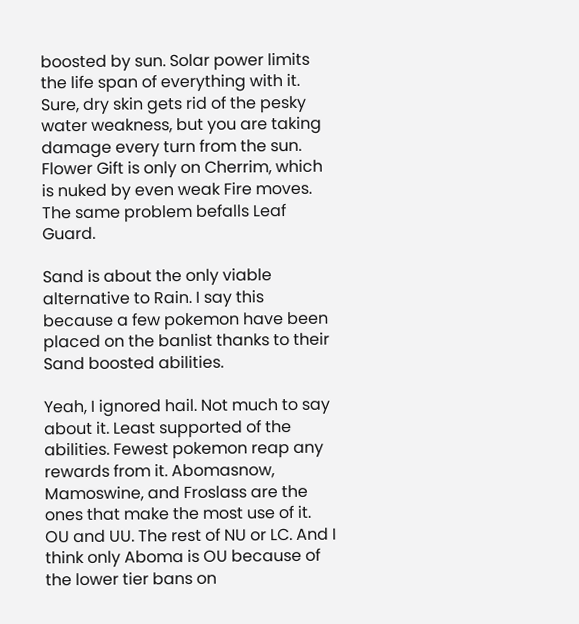boosted by sun. Solar power limits the life span of everything with it. Sure, dry skin gets rid of the pesky water weakness, but you are taking damage every turn from the sun. Flower Gift is only on Cherrim, which is nuked by even weak Fire moves. The same problem befalls Leaf Guard.

Sand is about the only viable alternative to Rain. I say this because a few pokemon have been placed on the banlist thanks to their Sand boosted abilities.

Yeah, I ignored hail. Not much to say about it. Least supported of the abilities. Fewest pokemon reap any rewards from it. Abomasnow, Mamoswine, and Froslass are the ones that make the most use of it. OU and UU. The rest of NU or LC. And I think only Aboma is OU because of the lower tier bans on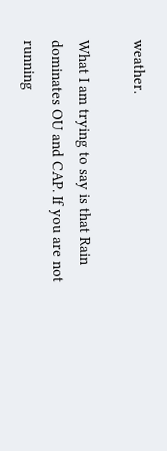weather.

What I am trying to say is that Rain dominates OU and CAP. If you are not running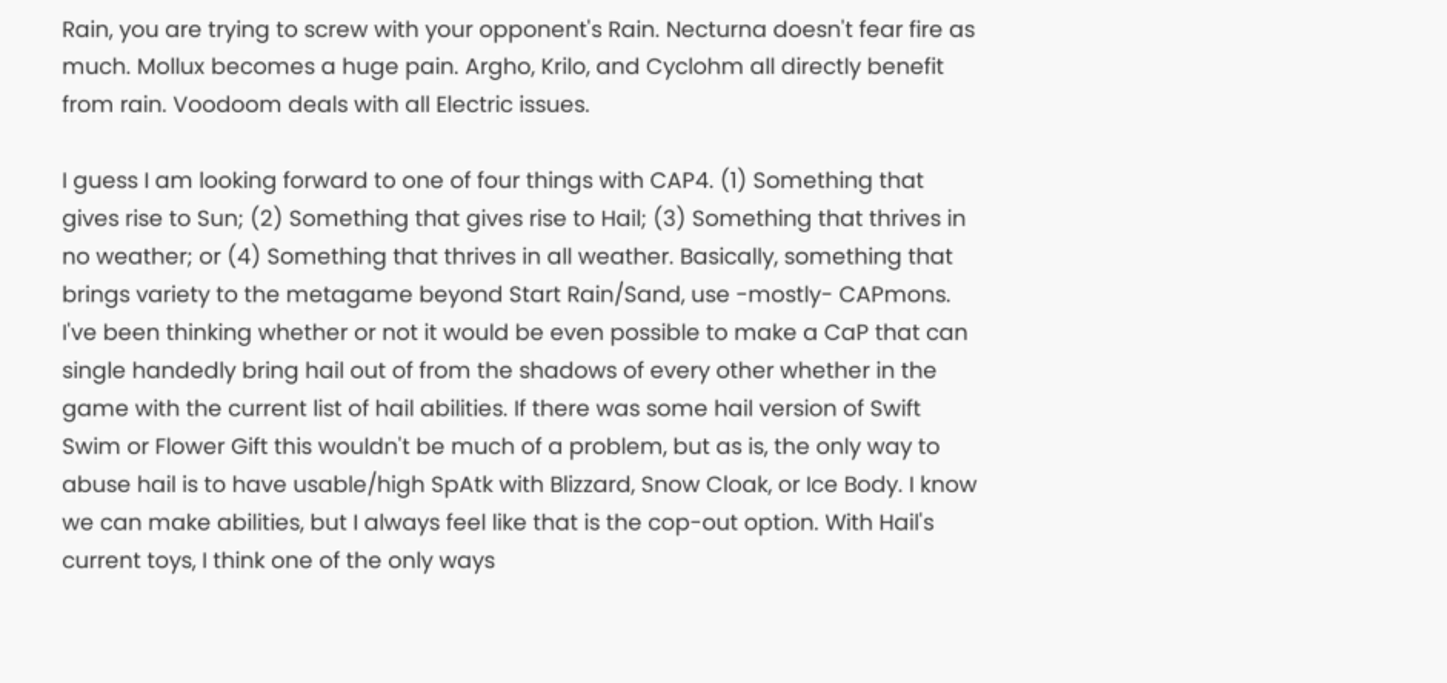Rain, you are trying to screw with your opponent's Rain. Necturna doesn't fear fire as much. Mollux becomes a huge pain. Argho, Krilo, and Cyclohm all directly benefit from rain. Voodoom deals with all Electric issues.

I guess I am looking forward to one of four things with CAP4. (1) Something that gives rise to Sun; (2) Something that gives rise to Hail; (3) Something that thrives in no weather; or (4) Something that thrives in all weather. Basically, something that brings variety to the metagame beyond Start Rain/Sand, use -mostly- CAPmons.
I've been thinking whether or not it would be even possible to make a CaP that can single handedly bring hail out of from the shadows of every other whether in the game with the current list of hail abilities. If there was some hail version of Swift Swim or Flower Gift this wouldn't be much of a problem, but as is, the only way to abuse hail is to have usable/high SpAtk with Blizzard, Snow Cloak, or Ice Body. I know we can make abilities, but I always feel like that is the cop-out option. With Hail's current toys, I think one of the only ways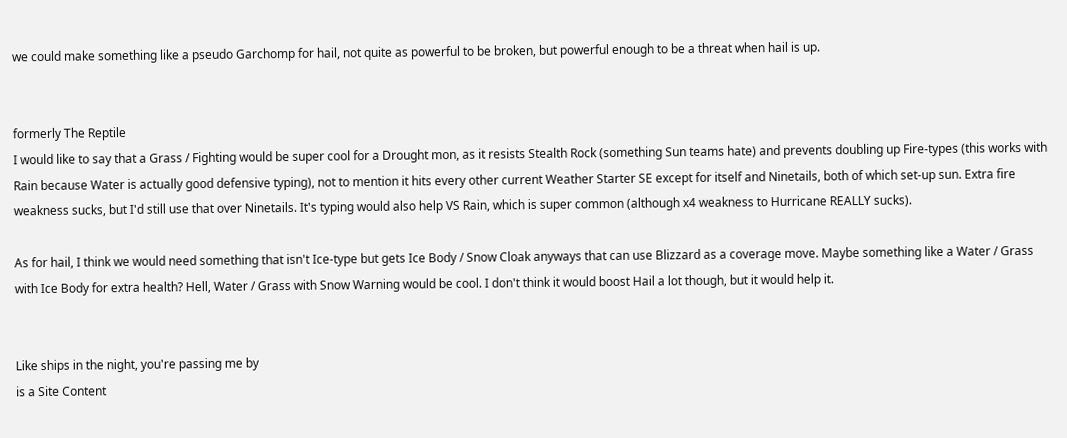we could make something like a pseudo Garchomp for hail, not quite as powerful to be broken, but powerful enough to be a threat when hail is up.


formerly The Reptile
I would like to say that a Grass / Fighting would be super cool for a Drought mon, as it resists Stealth Rock (something Sun teams hate) and prevents doubling up Fire-types (this works with Rain because Water is actually good defensive typing), not to mention it hits every other current Weather Starter SE except for itself and Ninetails, both of which set-up sun. Extra fire weakness sucks, but I'd still use that over Ninetails. It's typing would also help VS Rain, which is super common (although x4 weakness to Hurricane REALLY sucks).

As for hail, I think we would need something that isn't Ice-type but gets Ice Body / Snow Cloak anyways that can use Blizzard as a coverage move. Maybe something like a Water / Grass with Ice Body for extra health? Hell, Water / Grass with Snow Warning would be cool. I don't think it would boost Hail a lot though, but it would help it.


Like ships in the night, you're passing me by
is a Site Content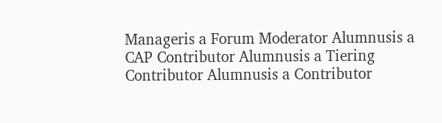Manageris a Forum Moderator Alumnusis a CAP Contributor Alumnusis a Tiering Contributor Alumnusis a Contributor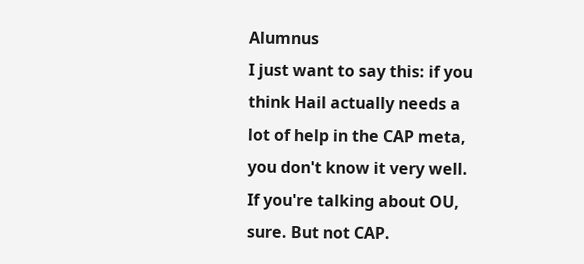Alumnus
I just want to say this: if you think Hail actually needs a lot of help in the CAP meta, you don't know it very well. If you're talking about OU, sure. But not CAP.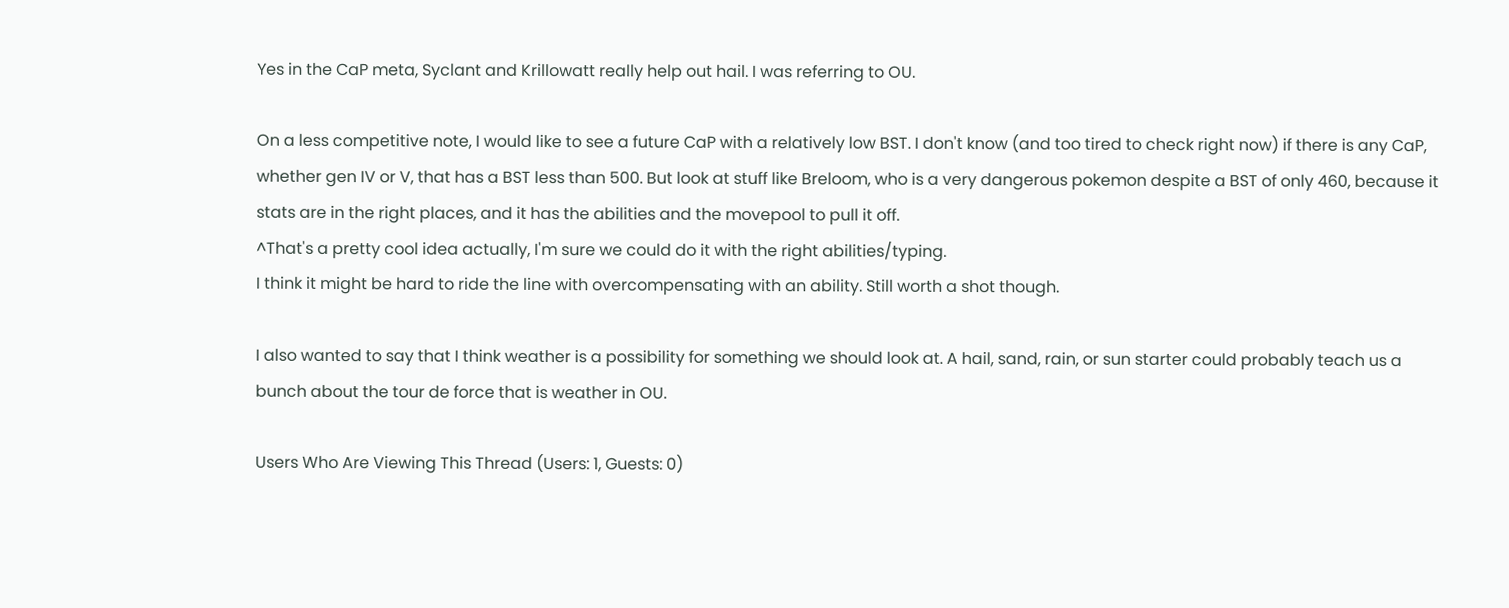Yes in the CaP meta, Syclant and Krillowatt really help out hail. I was referring to OU.

On a less competitive note, I would like to see a future CaP with a relatively low BST. I don't know (and too tired to check right now) if there is any CaP, whether gen IV or V, that has a BST less than 500. But look at stuff like Breloom, who is a very dangerous pokemon despite a BST of only 460, because it stats are in the right places, and it has the abilities and the movepool to pull it off.
^That's a pretty cool idea actually, I'm sure we could do it with the right abilities/typing.
I think it might be hard to ride the line with overcompensating with an ability. Still worth a shot though.

I also wanted to say that I think weather is a possibility for something we should look at. A hail, sand, rain, or sun starter could probably teach us a bunch about the tour de force that is weather in OU.

Users Who Are Viewing This Thread (Users: 1, Guests: 0)